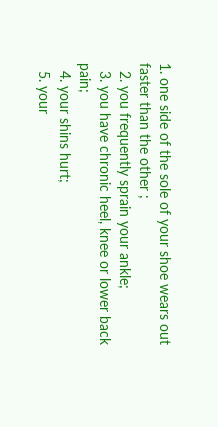1. one side of the sole of your shoe wears out faster than the other ;
  2. you frequently sprain your ankle;
  3. you have chronic heel, knee or lower back pain;
  4. your shins hurt;
  5. your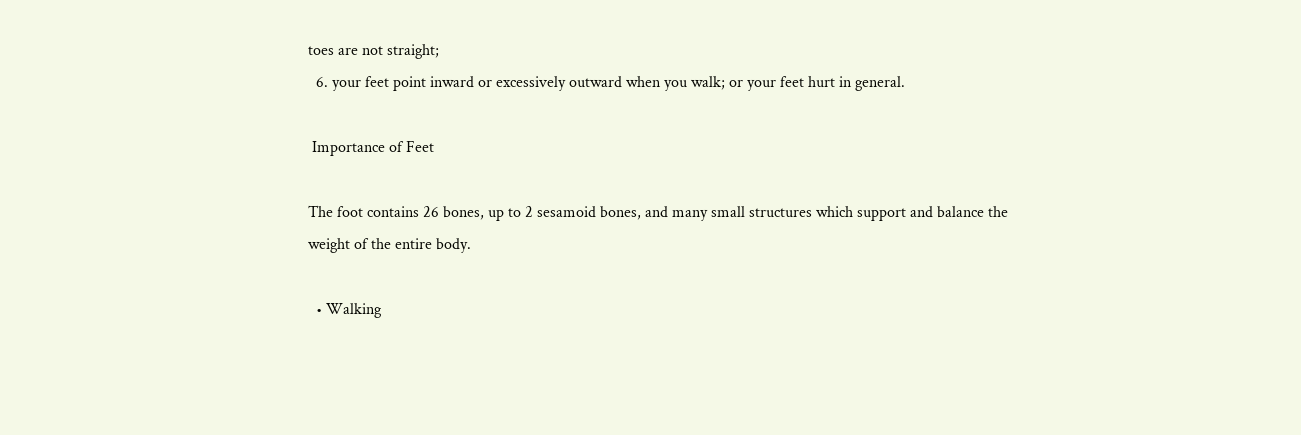toes are not straight;
  6. your feet point inward or excessively outward when you walk; or your feet hurt in general.

 Importance of Feet

The foot contains 26 bones, up to 2 sesamoid bones, and many small structures which support and balance the weight of the entire body.

  • Walking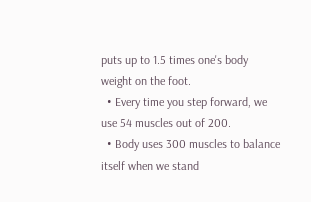puts up to 1.5 times one's body weight on the foot.
  • Every time you step forward, we use 54 muscles out of 200.
  • Body uses 300 muscles to balance itself when we stand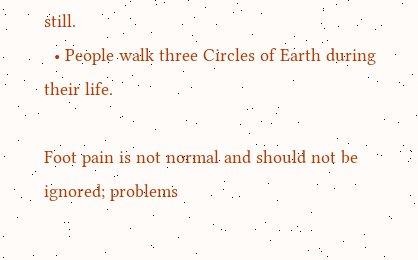still.
  • People walk three Circles of Earth during their life.

Foot pain is not normal and should not be ignored; problems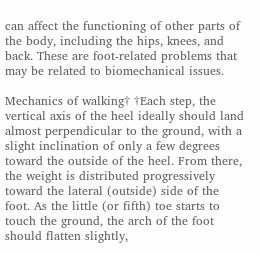can affect the functioning of other parts of the body, including the hips, knees, and back. These are foot-related problems that may be related to biomechanical issues.

Mechanics of walking† †Each step, the vertical axis of the heel ideally should land almost perpendicular to the ground, with a slight inclination of only a few degrees toward the outside of the heel. From there, the weight is distributed progressively toward the lateral (outside) side of the foot. As the little (or fifth) toe starts to touch the ground, the arch of the foot should flatten slightly,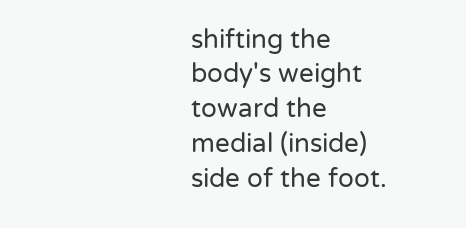shifting the body's weight toward the medial (inside) side of the foot.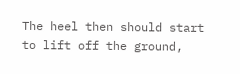The heel then should start to lift off the ground,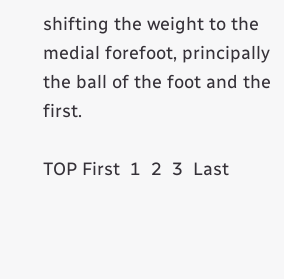shifting the weight to the medial forefoot, principally the ball of the foot and the first.

TOP First  1  2  3  Last